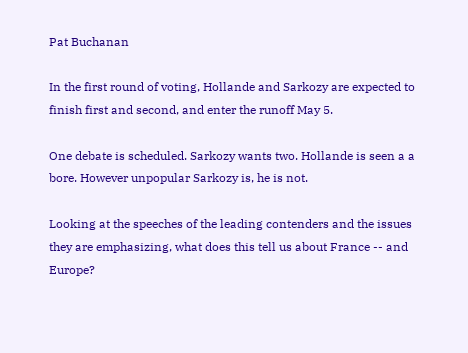Pat Buchanan

In the first round of voting, Hollande and Sarkozy are expected to finish first and second, and enter the runoff May 5.

One debate is scheduled. Sarkozy wants two. Hollande is seen a a bore. However unpopular Sarkozy is, he is not.

Looking at the speeches of the leading contenders and the issues they are emphasizing, what does this tell us about France -- and Europe?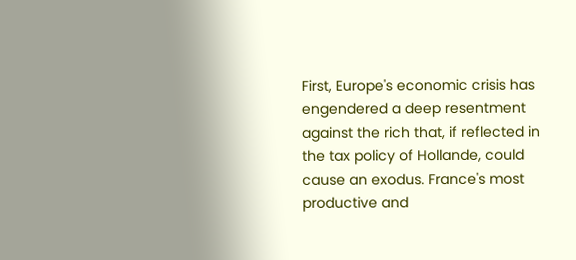First, Europe's economic crisis has engendered a deep resentment against the rich that, if reflected in the tax policy of Hollande, could cause an exodus. France's most productive and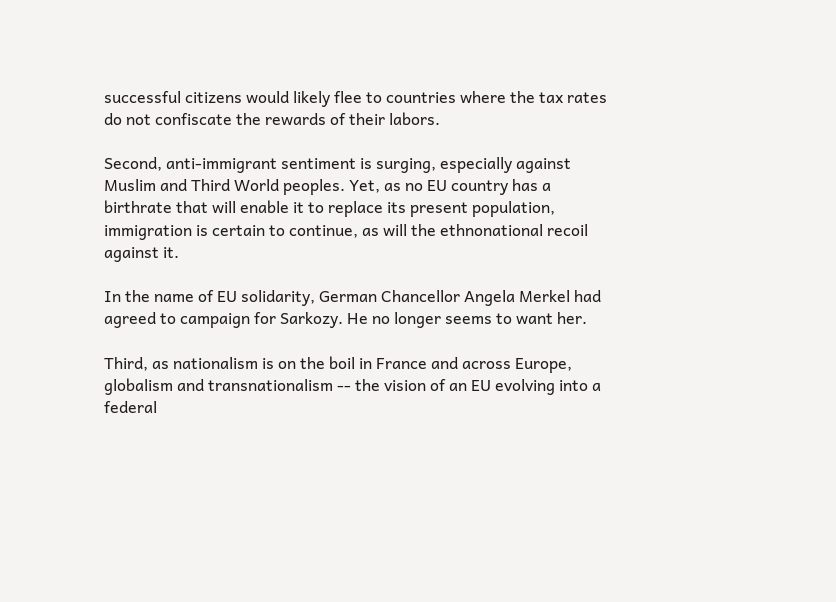successful citizens would likely flee to countries where the tax rates do not confiscate the rewards of their labors.

Second, anti-immigrant sentiment is surging, especially against Muslim and Third World peoples. Yet, as no EU country has a birthrate that will enable it to replace its present population, immigration is certain to continue, as will the ethnonational recoil against it.

In the name of EU solidarity, German Chancellor Angela Merkel had agreed to campaign for Sarkozy. He no longer seems to want her.

Third, as nationalism is on the boil in France and across Europe, globalism and transnationalism -- the vision of an EU evolving into a federal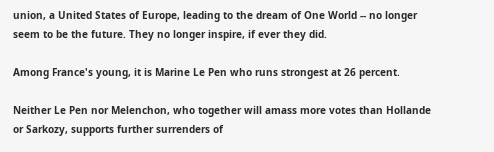union, a United States of Europe, leading to the dream of One World -- no longer seem to be the future. They no longer inspire, if ever they did.

Among France's young, it is Marine Le Pen who runs strongest at 26 percent.

Neither Le Pen nor Melenchon, who together will amass more votes than Hollande or Sarkozy, supports further surrenders of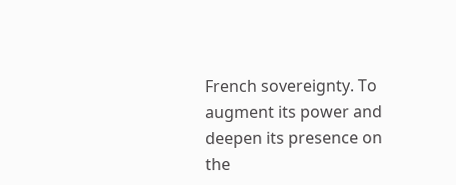French sovereignty. To augment its power and deepen its presence on the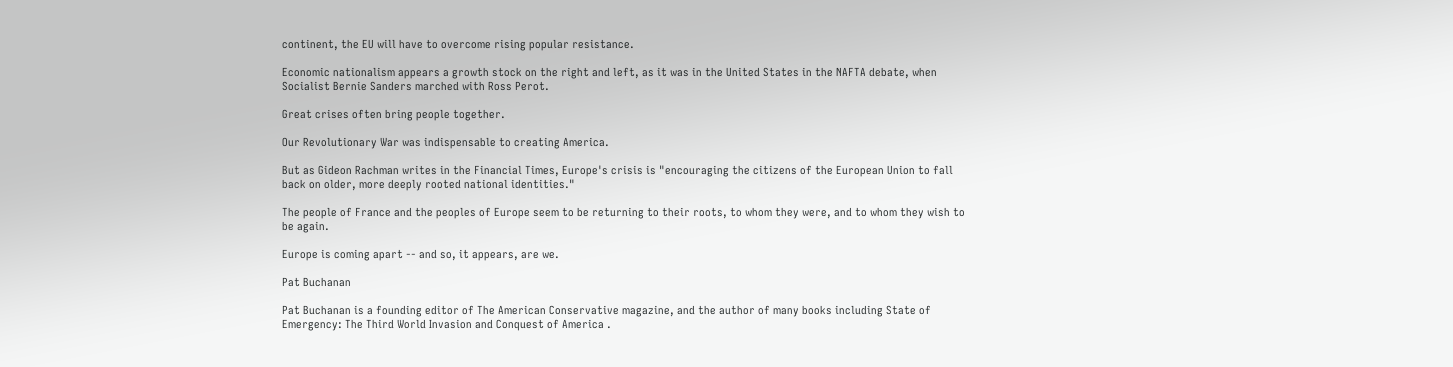continent, the EU will have to overcome rising popular resistance.

Economic nationalism appears a growth stock on the right and left, as it was in the United States in the NAFTA debate, when Socialist Bernie Sanders marched with Ross Perot.

Great crises often bring people together.

Our Revolutionary War was indispensable to creating America.

But as Gideon Rachman writes in the Financial Times, Europe's crisis is "encouraging the citizens of the European Union to fall back on older, more deeply rooted national identities."

The people of France and the peoples of Europe seem to be returning to their roots, to whom they were, and to whom they wish to be again.

Europe is coming apart -- and so, it appears, are we.

Pat Buchanan

Pat Buchanan is a founding editor of The American Conservative magazine, and the author of many books including State of Emergency: The Third World Invasion and Conquest of America .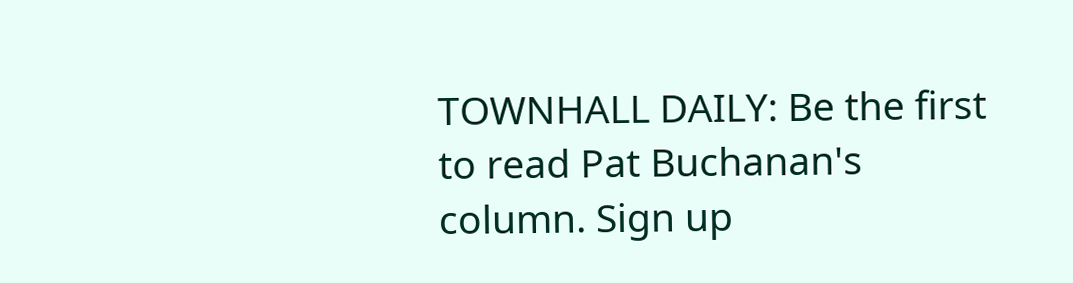TOWNHALL DAILY: Be the first to read Pat Buchanan's column. Sign up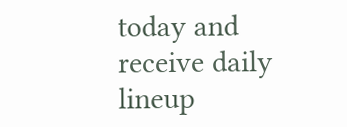today and receive daily lineup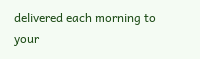delivered each morning to your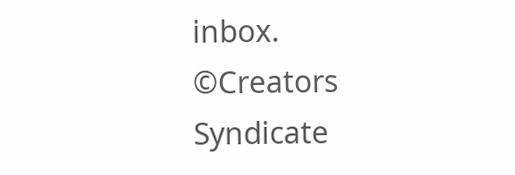inbox.
©Creators Syndicate